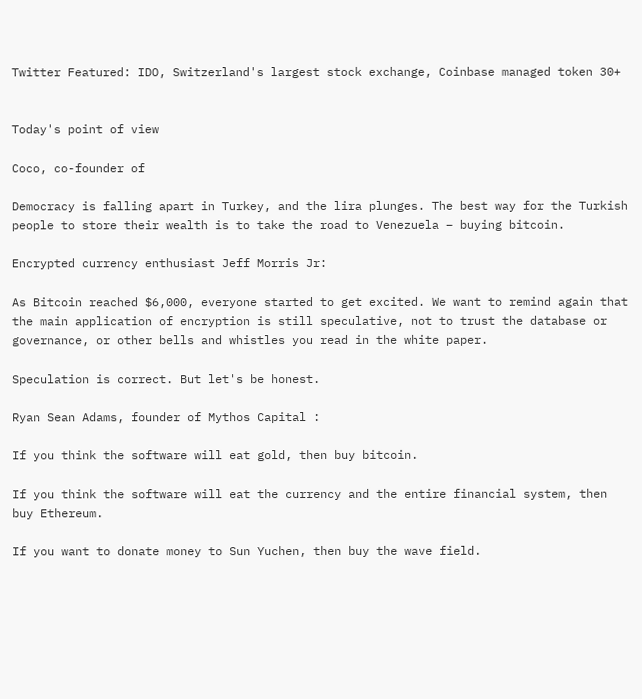Twitter Featured: IDO, Switzerland's largest stock exchange, Coinbase managed token 30+


Today's point of view

Coco, co-founder of

Democracy is falling apart in Turkey, and the lira plunges. The best way for the Turkish people to store their wealth is to take the road to Venezuela – buying bitcoin.

Encrypted currency enthusiast Jeff Morris Jr:

As Bitcoin reached $6,000, everyone started to get excited. We want to remind again that the main application of encryption is still speculative, not to trust the database or governance, or other bells and whistles you read in the white paper.

Speculation is correct. But let's be honest.

Ryan Sean Adams, founder of Mythos Capital :

If you think the software will eat gold, then buy bitcoin.

If you think the software will eat the currency and the entire financial system, then buy Ethereum.

If you want to donate money to Sun Yuchen, then buy the wave field.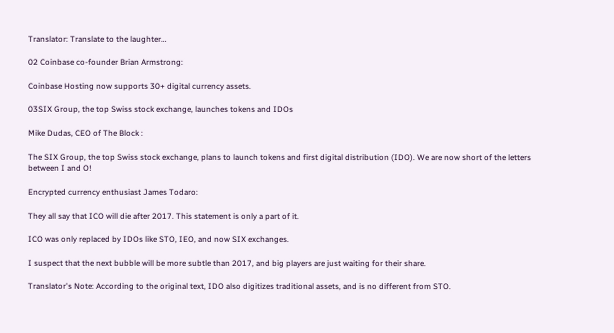Translator: Translate to the laughter…

02 Coinbase co-founder Brian Armstrong:

Coinbase Hosting now supports 30+ digital currency assets.

03SIX Group, the top Swiss stock exchange, launches tokens and IDOs

Mike Dudas, CEO of The Block :

The SIX Group, the top Swiss stock exchange, plans to launch tokens and first digital distribution (IDO). We are now short of the letters between I and O!

Encrypted currency enthusiast James Todaro:

They all say that ICO will die after 2017. This statement is only a part of it.

ICO was only replaced by IDOs like STO, IEO, and now SIX exchanges.

I suspect that the next bubble will be more subtle than 2017, and big players are just waiting for their share.

Translator's Note: According to the original text, IDO also digitizes traditional assets, and is no different from STO.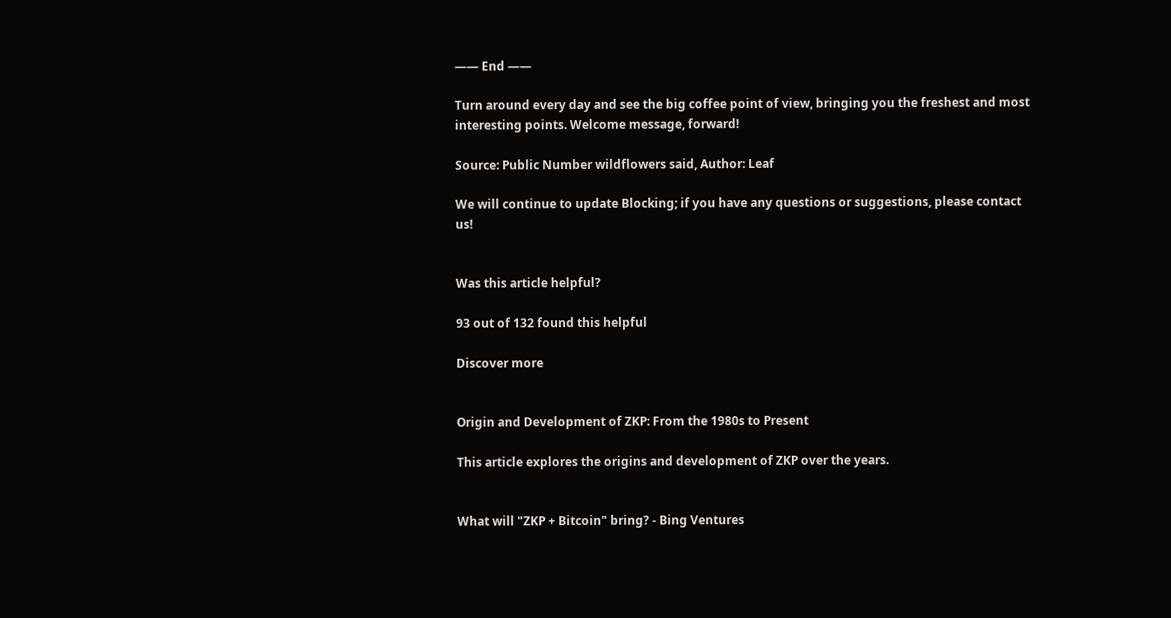—— End ——

Turn around every day and see the big coffee point of view, bringing you the freshest and most interesting points. Welcome message, forward!

Source: Public Number wildflowers said, Author: Leaf

We will continue to update Blocking; if you have any questions or suggestions, please contact us!


Was this article helpful?

93 out of 132 found this helpful

Discover more


Origin and Development of ZKP: From the 1980s to Present

This article explores the origins and development of ZKP over the years.


What will "ZKP + Bitcoin" bring? - Bing Ventures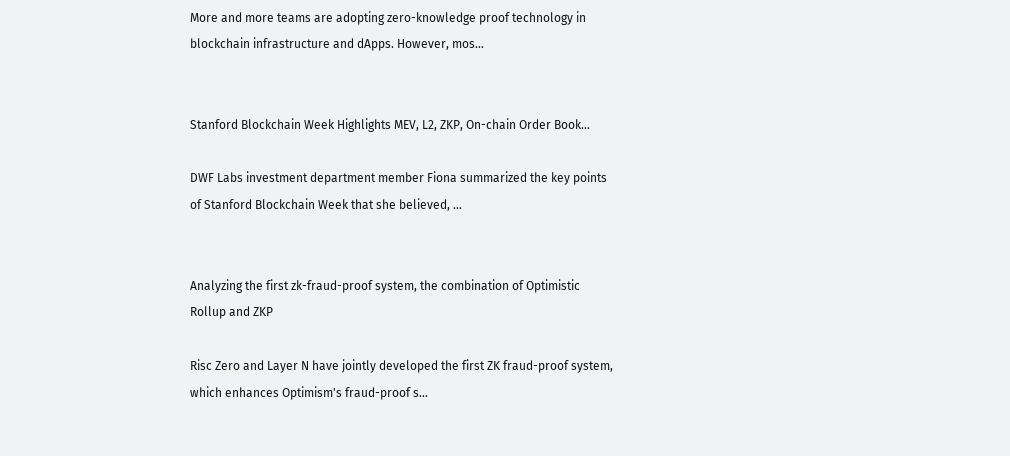More and more teams are adopting zero-knowledge proof technology in blockchain infrastructure and dApps. However, mos...


Stanford Blockchain Week Highlights MEV, L2, ZKP, On-chain Order Book...

DWF Labs investment department member Fiona summarized the key points of Stanford Blockchain Week that she believed, ...


Analyzing the first zk-fraud-proof system, the combination of Optimistic Rollup and ZKP

Risc Zero and Layer N have jointly developed the first ZK fraud-proof system, which enhances Optimism's fraud-proof s...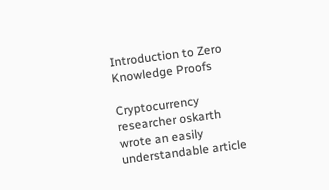Introduction to Zero Knowledge Proofs

Cryptocurrency researcher oskarth wrote an easily understandable article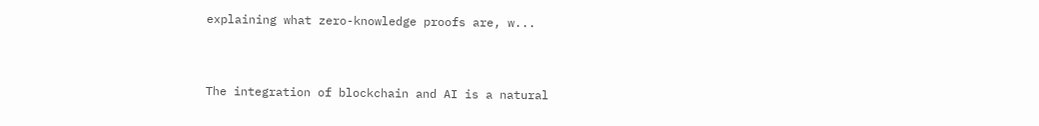explaining what zero-knowledge proofs are, w...


The integration of blockchain and AI is a natural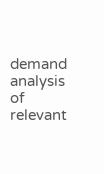demand analysis of relevant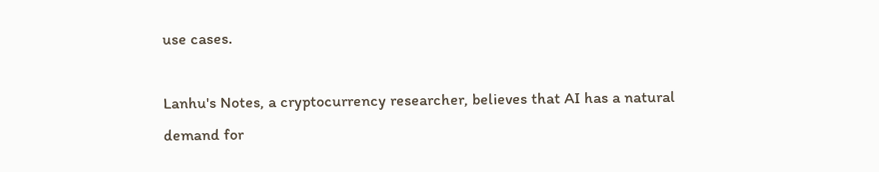use cases.

Lanhu's Notes, a cryptocurrency researcher, believes that AI has a natural demand for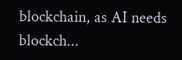blockchain, as AI needs blockch...